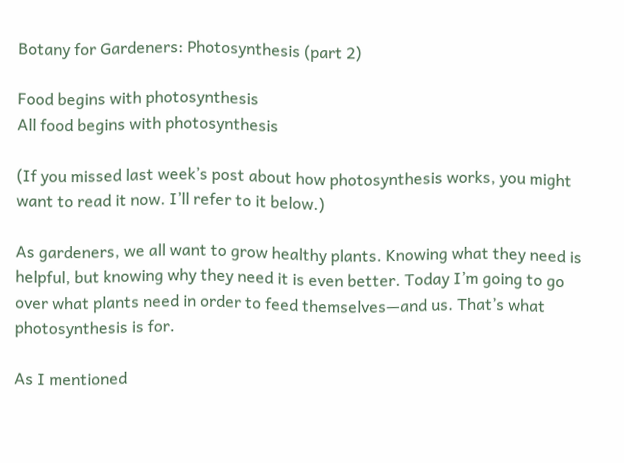Botany for Gardeners: Photosynthesis (part 2)

Food begins with photosynthesis
All food begins with photosynthesis

(If you missed last week’s post about how photosynthesis works, you might want to read it now. I’ll refer to it below.)

As gardeners, we all want to grow healthy plants. Knowing what they need is helpful, but knowing why they need it is even better. Today I’m going to go over what plants need in order to feed themselves—and us. That’s what photosynthesis is for.

As I mentioned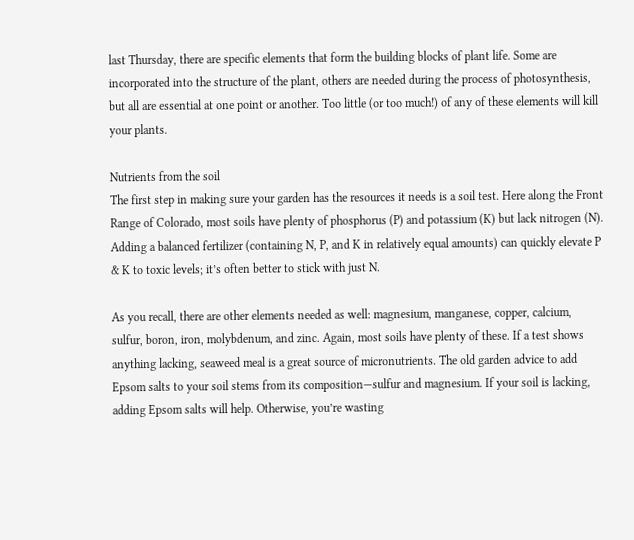last Thursday, there are specific elements that form the building blocks of plant life. Some are incorporated into the structure of the plant, others are needed during the process of photosynthesis, but all are essential at one point or another. Too little (or too much!) of any of these elements will kill your plants.

Nutrients from the soil
The first step in making sure your garden has the resources it needs is a soil test. Here along the Front Range of Colorado, most soils have plenty of phosphorus (P) and potassium (K) but lack nitrogen (N). Adding a balanced fertilizer (containing N, P, and K in relatively equal amounts) can quickly elevate P & K to toxic levels; it’s often better to stick with just N.

As you recall, there are other elements needed as well: magnesium, manganese, copper, calcium, sulfur, boron, iron, molybdenum, and zinc. Again, most soils have plenty of these. If a test shows anything lacking, seaweed meal is a great source of micronutrients. The old garden advice to add Epsom salts to your soil stems from its composition—sulfur and magnesium. If your soil is lacking, adding Epsom salts will help. Otherwise, you’re wasting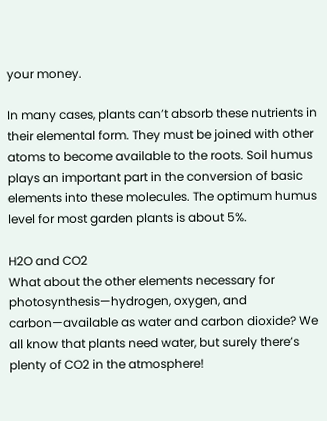your money.

In many cases, plants can’t absorb these nutrients in their elemental form. They must be joined with other atoms to become available to the roots. Soil humus plays an important part in the conversion of basic elements into these molecules. The optimum humus level for most garden plants is about 5%.

H2O and CO2
What about the other elements necessary for photosynthesis—hydrogen, oxygen, and carbon—available as water and carbon dioxide? We all know that plants need water, but surely there’s plenty of CO2 in the atmosphere!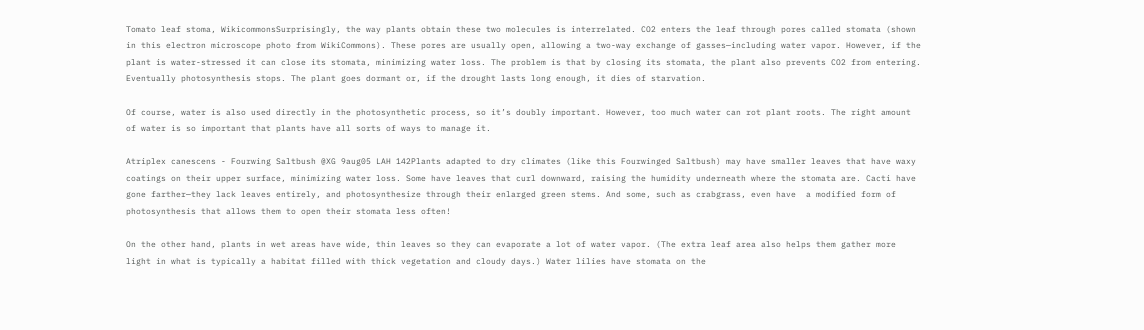Tomato leaf stoma, WikicommonsSurprisingly, the way plants obtain these two molecules is interrelated. CO2 enters the leaf through pores called stomata (shown in this electron microscope photo from WikiCommons). These pores are usually open, allowing a two-way exchange of gasses—including water vapor. However, if the plant is water-stressed it can close its stomata, minimizing water loss. The problem is that by closing its stomata, the plant also prevents CO2 from entering. Eventually photosynthesis stops. The plant goes dormant or, if the drought lasts long enough, it dies of starvation.

Of course, water is also used directly in the photosynthetic process, so it’s doubly important. However, too much water can rot plant roots. The right amount of water is so important that plants have all sorts of ways to manage it.

Atriplex canescens - Fourwing Saltbush @XG 9aug05 LAH 142Plants adapted to dry climates (like this Fourwinged Saltbush) may have smaller leaves that have waxy coatings on their upper surface, minimizing water loss. Some have leaves that curl downward, raising the humidity underneath where the stomata are. Cacti have gone farther—they lack leaves entirely, and photosynthesize through their enlarged green stems. And some, such as crabgrass, even have  a modified form of photosynthesis that allows them to open their stomata less often!

On the other hand, plants in wet areas have wide, thin leaves so they can evaporate a lot of water vapor. (The extra leaf area also helps them gather more light in what is typically a habitat filled with thick vegetation and cloudy days.) Water lilies have stomata on the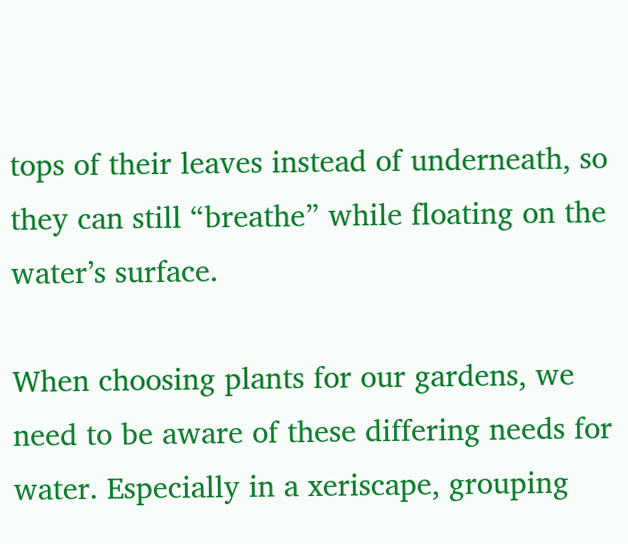tops of their leaves instead of underneath, so they can still “breathe” while floating on the water’s surface.

When choosing plants for our gardens, we need to be aware of these differing needs for water. Especially in a xeriscape, grouping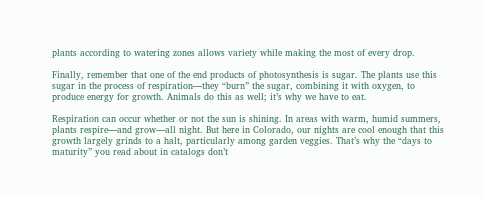plants according to watering zones allows variety while making the most of every drop.

Finally, remember that one of the end products of photosynthesis is sugar. The plants use this sugar in the process of respiration—they “burn” the sugar, combining it with oxygen, to produce energy for growth. Animals do this as well; it’s why we have to eat.

Respiration can occur whether or not the sun is shining. In areas with warm, humid summers, plants respire—and grow—all night. But here in Colorado, our nights are cool enough that this growth largely grinds to a halt, particularly among garden veggies. That’s why the “days to maturity” you read about in catalogs don’t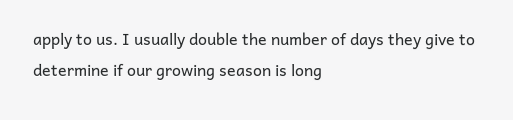apply to us. I usually double the number of days they give to determine if our growing season is long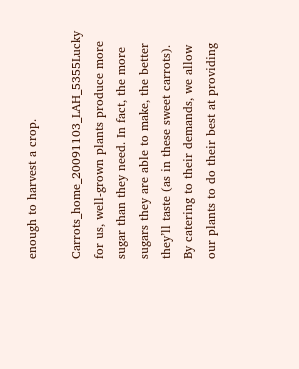enough to harvest a crop.

Carrots_home_20091103_LAH_5355Lucky for us, well-grown plants produce more sugar than they need. In fact, the more sugars they are able to make, the better they’ll taste (as in these sweet carrots). By catering to their demands, we allow our plants to do their best at providing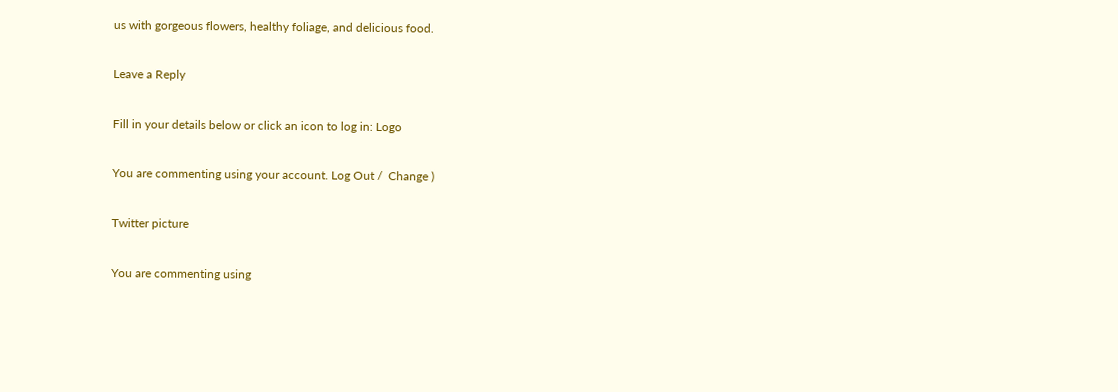us with gorgeous flowers, healthy foliage, and delicious food.

Leave a Reply

Fill in your details below or click an icon to log in: Logo

You are commenting using your account. Log Out /  Change )

Twitter picture

You are commenting using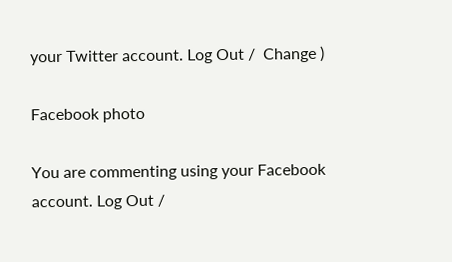your Twitter account. Log Out /  Change )

Facebook photo

You are commenting using your Facebook account. Log Out /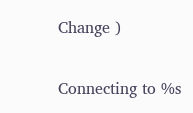Change )

Connecting to %s